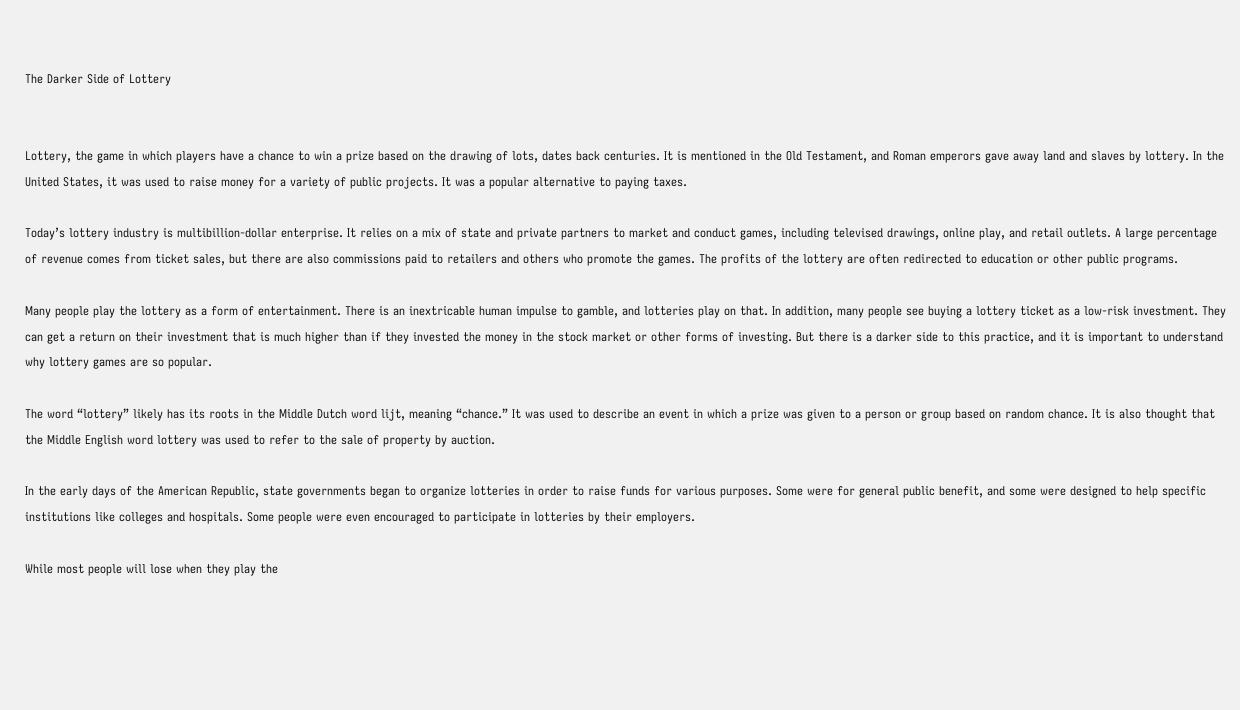The Darker Side of Lottery


Lottery, the game in which players have a chance to win a prize based on the drawing of lots, dates back centuries. It is mentioned in the Old Testament, and Roman emperors gave away land and slaves by lottery. In the United States, it was used to raise money for a variety of public projects. It was a popular alternative to paying taxes.

Today’s lottery industry is multibillion-dollar enterprise. It relies on a mix of state and private partners to market and conduct games, including televised drawings, online play, and retail outlets. A large percentage of revenue comes from ticket sales, but there are also commissions paid to retailers and others who promote the games. The profits of the lottery are often redirected to education or other public programs.

Many people play the lottery as a form of entertainment. There is an inextricable human impulse to gamble, and lotteries play on that. In addition, many people see buying a lottery ticket as a low-risk investment. They can get a return on their investment that is much higher than if they invested the money in the stock market or other forms of investing. But there is a darker side to this practice, and it is important to understand why lottery games are so popular.

The word “lottery” likely has its roots in the Middle Dutch word lijt, meaning “chance.” It was used to describe an event in which a prize was given to a person or group based on random chance. It is also thought that the Middle English word lottery was used to refer to the sale of property by auction.

In the early days of the American Republic, state governments began to organize lotteries in order to raise funds for various purposes. Some were for general public benefit, and some were designed to help specific institutions like colleges and hospitals. Some people were even encouraged to participate in lotteries by their employers.

While most people will lose when they play the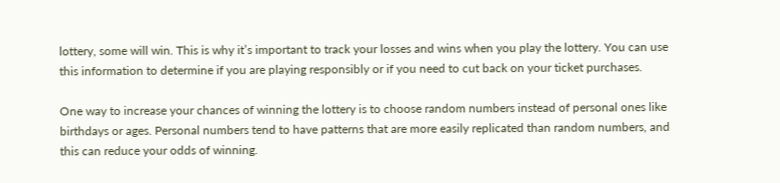lottery, some will win. This is why it’s important to track your losses and wins when you play the lottery. You can use this information to determine if you are playing responsibly or if you need to cut back on your ticket purchases.

One way to increase your chances of winning the lottery is to choose random numbers instead of personal ones like birthdays or ages. Personal numbers tend to have patterns that are more easily replicated than random numbers, and this can reduce your odds of winning.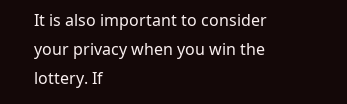It is also important to consider your privacy when you win the lottery. If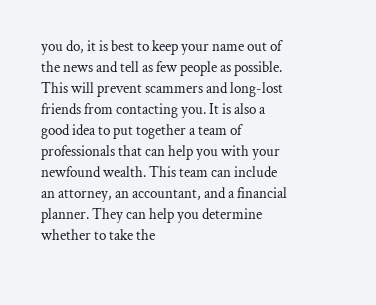you do, it is best to keep your name out of the news and tell as few people as possible. This will prevent scammers and long-lost friends from contacting you. It is also a good idea to put together a team of professionals that can help you with your newfound wealth. This team can include an attorney, an accountant, and a financial planner. They can help you determine whether to take the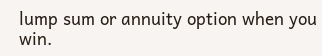lump sum or annuity option when you win.